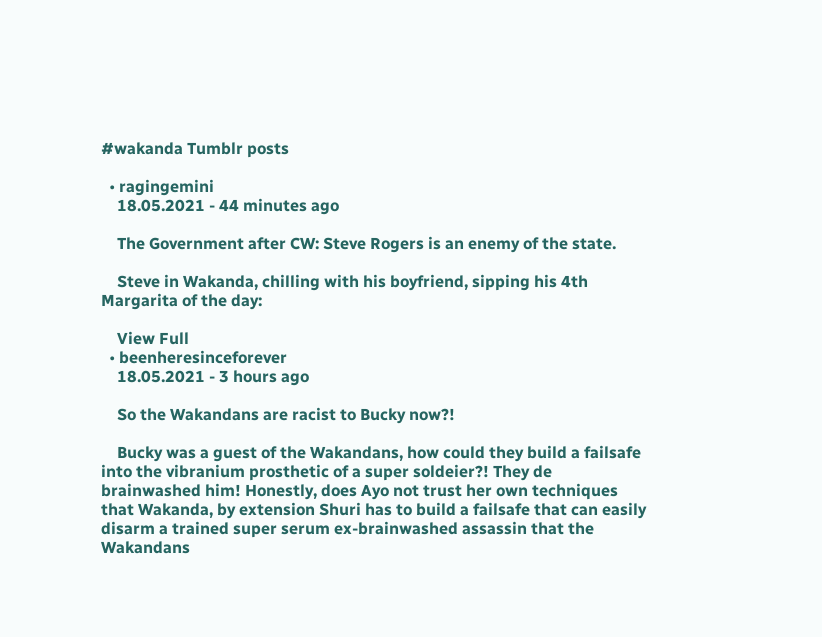#wakanda Tumblr posts

  • ragingemini
    18.05.2021 - 44 minutes ago

    The Government after CW: Steve Rogers is an enemy of the state.

    Steve in Wakanda, chilling with his boyfriend, sipping his 4th Margarita of the day:

    View Full
  • beenheresinceforever
    18.05.2021 - 3 hours ago

    So the Wakandans are racist to Bucky now?!

    Bucky was a guest of the Wakandans, how could they build a failsafe into the vibranium prosthetic of a super soldeier?! They de brainwashed him! Honestly, does Ayo not trust her own techniques that Wakanda, by extension Shuri has to build a failsafe that can easily disarm a trained super serum ex-brainwashed assassin that the Wakandans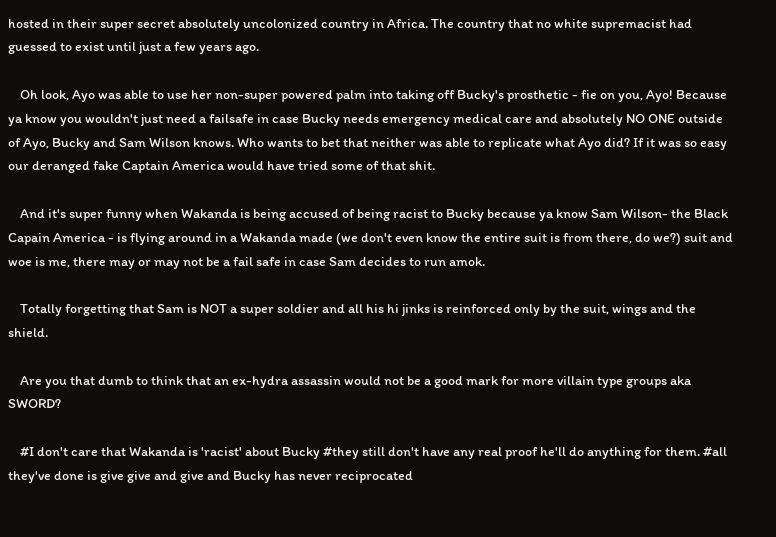hosted in their super secret absolutely uncolonized country in Africa. The country that no white supremacist had guessed to exist until just a few years ago.

    Oh look, Ayo was able to use her non-super powered palm into taking off Bucky's prosthetic - fie on you, Ayo! Because ya know you wouldn't just need a failsafe in case Bucky needs emergency medical care and absolutely NO ONE outside of Ayo, Bucky and Sam Wilson knows. Who wants to bet that neither was able to replicate what Ayo did? If it was so easy our deranged fake Captain America would have tried some of that shit.

    And it's super funny when Wakanda is being accused of being racist to Bucky because ya know Sam Wilson- the Black Capain America - is flying around in a Wakanda made (we don't even know the entire suit is from there, do we?) suit and woe is me, there may or may not be a fail safe in case Sam decides to run amok.

    Totally forgetting that Sam is NOT a super soldier and all his hi jinks is reinforced only by the suit, wings and the shield.

    Are you that dumb to think that an ex-hydra assassin would not be a good mark for more villain type groups aka SWORD?

    #I don't care that Wakanda is 'racist' about Bucky #they still don't have any real proof he'll do anything for them. #all they've done is give give and give and Bucky has never reciprocated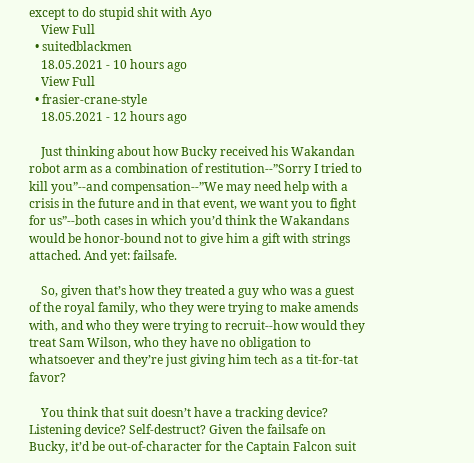except to do stupid shit with Ayo
    View Full
  • suitedblackmen
    18.05.2021 - 10 hours ago
    View Full
  • frasier-crane-style
    18.05.2021 - 12 hours ago

    Just thinking about how Bucky received his Wakandan robot arm as a combination of restitution--”Sorry I tried to kill you”--and compensation--”We may need help with a crisis in the future and in that event, we want you to fight for us”--both cases in which you’d think the Wakandans would be honor-bound not to give him a gift with strings attached. And yet: failsafe.

    So, given that’s how they treated a guy who was a guest of the royal family, who they were trying to make amends with, and who they were trying to recruit--how would they treat Sam Wilson, who they have no obligation to whatsoever and they’re just giving him tech as a tit-for-tat favor?

    You think that suit doesn’t have a tracking device? Listening device? Self-destruct? Given the failsafe on Bucky, it’d be out-of-character for the Captain Falcon suit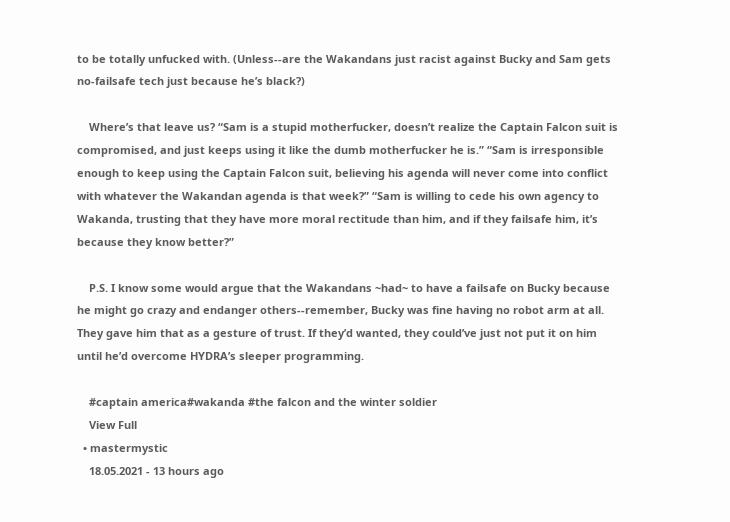to be totally unfucked with. (Unless--are the Wakandans just racist against Bucky and Sam gets no-failsafe tech just because he’s black?)

    Where’s that leave us? “Sam is a stupid motherfucker, doesn’t realize the Captain Falcon suit is compromised, and just keeps using it like the dumb motherfucker he is.” “Sam is irresponsible enough to keep using the Captain Falcon suit, believing his agenda will never come into conflict with whatever the Wakandan agenda is that week?” “Sam is willing to cede his own agency to Wakanda, trusting that they have more moral rectitude than him, and if they failsafe him, it’s because they know better?”

    P.S. I know some would argue that the Wakandans ~had~ to have a failsafe on Bucky because he might go crazy and endanger others--remember, Bucky was fine having no robot arm at all. They gave him that as a gesture of trust. If they’d wanted, they could’ve just not put it on him until he’d overcome HYDRA’s sleeper programming.

    #captain america#wakanda #the falcon and the winter soldier
    View Full
  • mastermystic
    18.05.2021 - 13 hours ago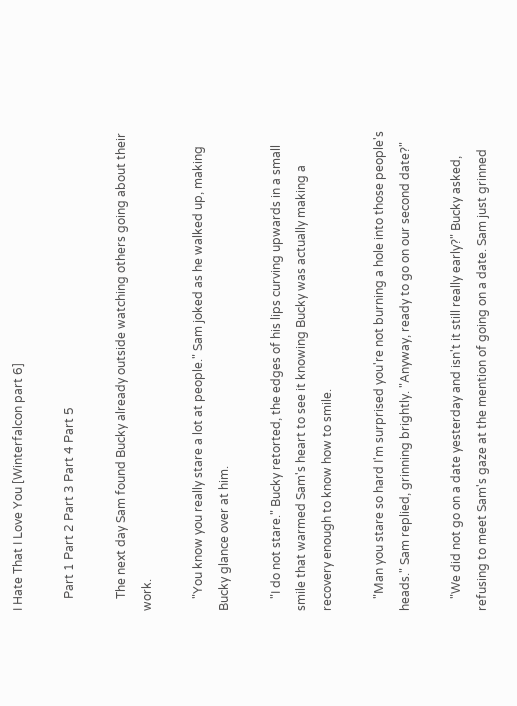I Hate That I Love You [Winterfalcon part 6]

    Part 1 Part 2 Part 3 Part 4 Part 5

    The next day Sam found Bucky already outside watching others going about their work.

    "You know you really stare a lot at people." Sam joked as he walked up, making Bucky glance over at him.

    "I do not stare." Bucky retorted, the edges of his lips curving upwards in a small smile that warmed Sam's heart to see it knowing Bucky was actually making a recovery enough to know how to smile.

    "Man you stare so hard I'm surprised you're not burning a hole into those people's heads." Sam replied, grinning brightly. "Anyway, ready to go on our second date?"

    "We did not go on a date yesterday and isn't it still really early?" Bucky asked, refusing to meet Sam's gaze at the mention of going on a date. Sam just grinned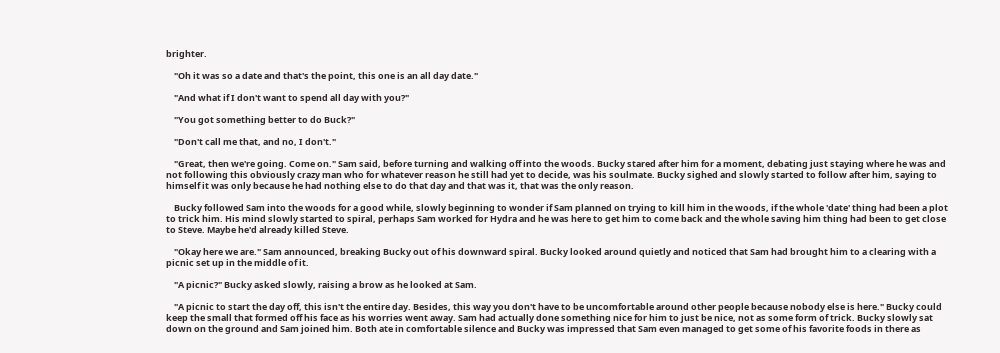brighter.

    "Oh it was so a date and that's the point, this one is an all day date."

    "And what if I don't want to spend all day with you?"

    "You got something better to do Buck?"

    "Don't call me that, and no, I don't."

    "Great, then we're going. Come on." Sam said, before turning and walking off into the woods. Bucky stared after him for a moment, debating just staying where he was and not following this obviously crazy man who for whatever reason he still had yet to decide, was his soulmate. Bucky sighed and slowly started to follow after him, saying to himself it was only because he had nothing else to do that day and that was it, that was the only reason.

    Bucky followed Sam into the woods for a good while, slowly beginning to wonder if Sam planned on trying to kill him in the woods, if the whole 'date' thing had been a plot to trick him. His mind slowly started to spiral, perhaps Sam worked for Hydra and he was here to get him to come back and the whole saving him thing had been to get close to Steve. Maybe he'd already killed Steve.

    "Okay here we are." Sam announced, breaking Bucky out of his downward spiral. Bucky looked around quietly and noticed that Sam had brought him to a clearing with a picnic set up in the middle of it.

    "A picnic?" Bucky asked slowly, raising a brow as he looked at Sam.

    "A picnic to start the day off, this isn't the entire day. Besides, this way you don't have to be uncomfortable around other people because nobody else is here." Bucky could keep the small that formed off his face as his worries went away. Sam had actually done something nice for him to just be nice, not as some form of trick. Bucky slowly sat down on the ground and Sam joined him. Both ate in comfortable silence and Bucky was impressed that Sam even managed to get some of his favorite foods in there as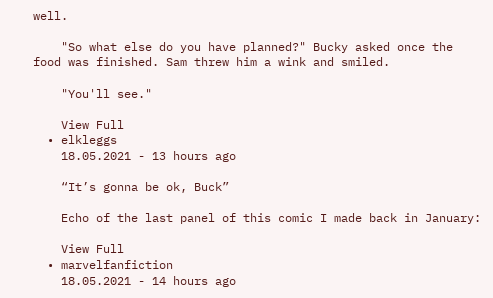well.

    "So what else do you have planned?" Bucky asked once the food was finished. Sam threw him a wink and smiled.

    "You'll see."

    View Full
  • elkleggs
    18.05.2021 - 13 hours ago

    “It’s gonna be ok, Buck”

    Echo of the last panel of this comic I made back in January:

    View Full
  • marvelfanfiction
    18.05.2021 - 14 hours ago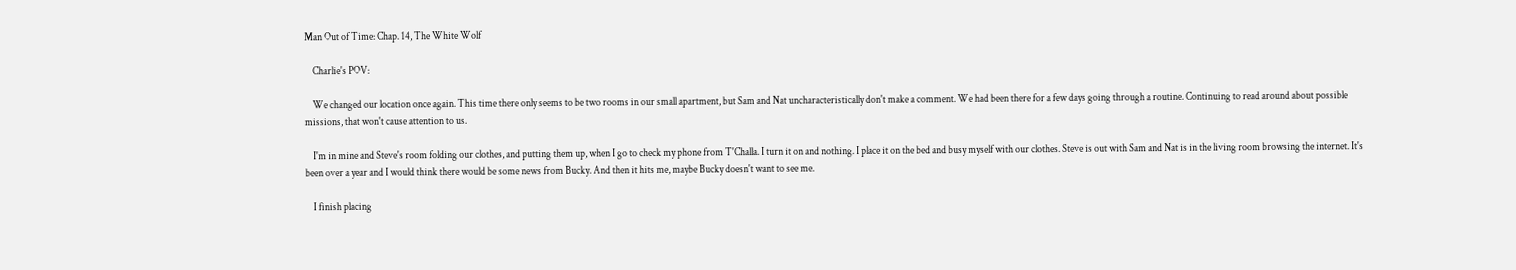Man Out of Time: Chap. 14, The White Wolf

    Charlie's POV:

    We changed our location once again. This time there only seems to be two rooms in our small apartment, but Sam and Nat uncharacteristically don't make a comment. We had been there for a few days going through a routine. Continuing to read around about possible missions, that won't cause attention to us.

    I'm in mine and Steve's room folding our clothes, and putting them up, when I go to check my phone from T'Challa. I turn it on and nothing. I place it on the bed and busy myself with our clothes. Steve is out with Sam and Nat is in the living room browsing the internet. It's been over a year and I would think there would be some news from Bucky. And then it hits me, maybe Bucky doesn't want to see me.

    I finish placing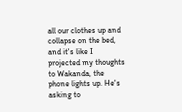all our clothes up and collapse on the bed, and it's like I projected my thoughts to Wakanda, the phone lights up. He's asking to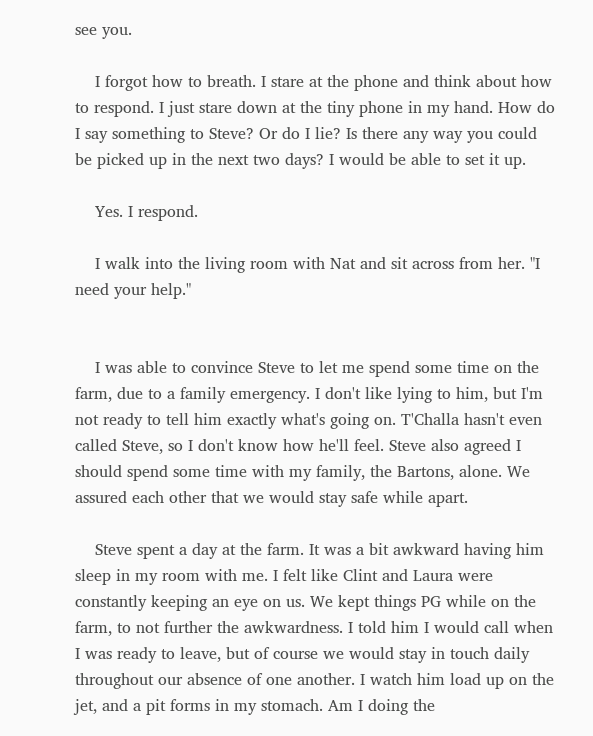see you.

    I forgot how to breath. I stare at the phone and think about how to respond. I just stare down at the tiny phone in my hand. How do I say something to Steve? Or do I lie? Is there any way you could be picked up in the next two days? I would be able to set it up.

    Yes. I respond.

    I walk into the living room with Nat and sit across from her. "I need your help."


    I was able to convince Steve to let me spend some time on the farm, due to a family emergency. I don't like lying to him, but I'm not ready to tell him exactly what's going on. T'Challa hasn't even called Steve, so I don't know how he'll feel. Steve also agreed I should spend some time with my family, the Bartons, alone. We assured each other that we would stay safe while apart.

    Steve spent a day at the farm. It was a bit awkward having him sleep in my room with me. I felt like Clint and Laura were constantly keeping an eye on us. We kept things PG while on the farm, to not further the awkwardness. I told him I would call when I was ready to leave, but of course we would stay in touch daily throughout our absence of one another. I watch him load up on the jet, and a pit forms in my stomach. Am I doing the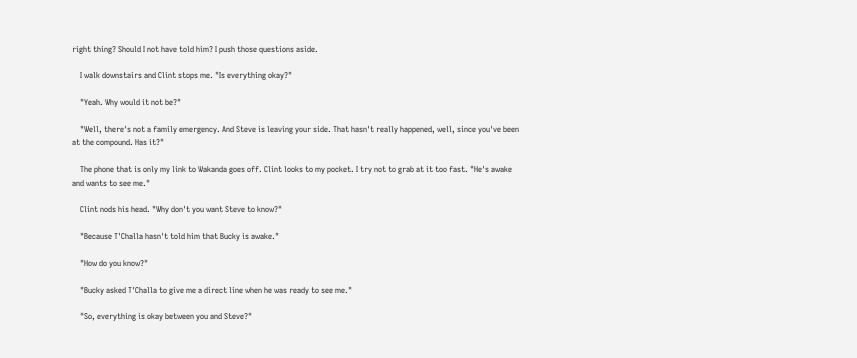right thing? Should I not have told him? I push those questions aside.

    I walk downstairs and Clint stops me. "Is everything okay?"

    "Yeah. Why would it not be?"

    "Well, there's not a family emergency. And Steve is leaving your side. That hasn't really happened, well, since you've been at the compound. Has it?"

    The phone that is only my link to Wakanda goes off. Clint looks to my pocket. I try not to grab at it too fast. "He's awake and wants to see me."

    Clint nods his head. "Why don't you want Steve to know?"

    "Because T'Challa hasn't told him that Bucky is awake."

    "How do you know?"

    "Bucky asked T'Challa to give me a direct line when he was ready to see me."

    "So, everything is okay between you and Steve?"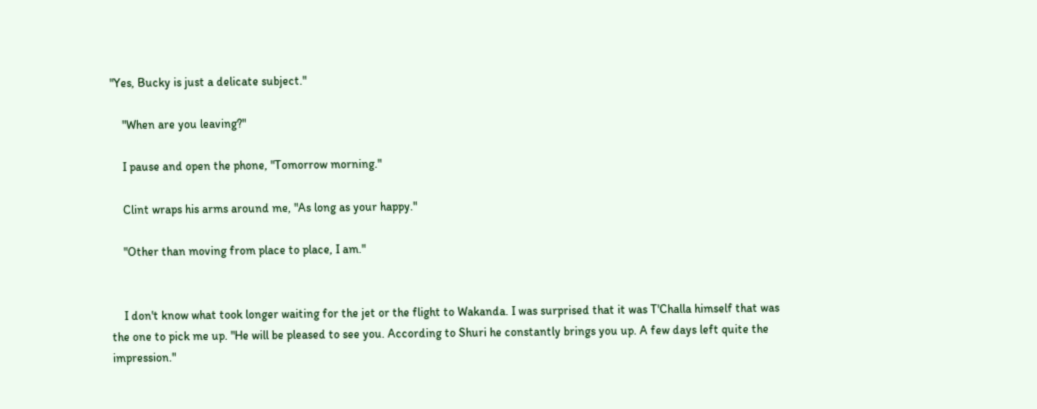"Yes, Bucky is just a delicate subject."

    "When are you leaving?"

    I pause and open the phone, "Tomorrow morning."

    Clint wraps his arms around me, "As long as your happy."

    "Other than moving from place to place, I am."


    I don't know what took longer waiting for the jet or the flight to Wakanda. I was surprised that it was T'Challa himself that was the one to pick me up. "He will be pleased to see you. According to Shuri he constantly brings you up. A few days left quite the impression."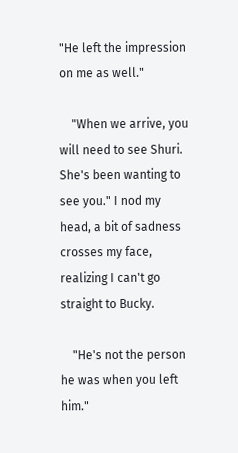"He left the impression on me as well."

    "When we arrive, you will need to see Shuri. She's been wanting to see you." I nod my head, a bit of sadness crosses my face, realizing I can't go straight to Bucky.

    "He's not the person he was when you left him."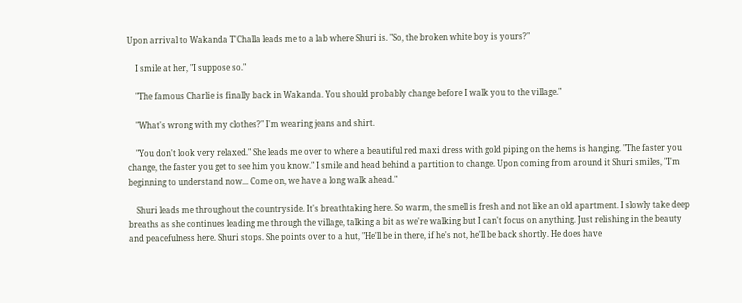Upon arrival to Wakanda T'Challa leads me to a lab where Shuri is. "So, the broken white boy is yours?"

    I smile at her, "I suppose so."

    "The famous Charlie is finally back in Wakanda. You should probably change before I walk you to the village."

    "What's wrong with my clothes?" I'm wearing jeans and shirt.

    "You don't look very relaxed." She leads me over to where a beautiful red maxi dress with gold piping on the hems is hanging. "The faster you change, the faster you get to see him you know." I smile and head behind a partition to change. Upon coming from around it Shuri smiles, "I'm beginning to understand now... Come on, we have a long walk ahead."

    Shuri leads me throughout the countryside. It's breathtaking here. So warm, the smell is fresh and not like an old apartment. I slowly take deep breaths as she continues leading me through the village, talking a bit as we're walking but I can't focus on anything. Just relishing in the beauty and peacefulness here. Shuri stops. She points over to a hut, "He'll be in there, if he's not, he'll be back shortly. He does have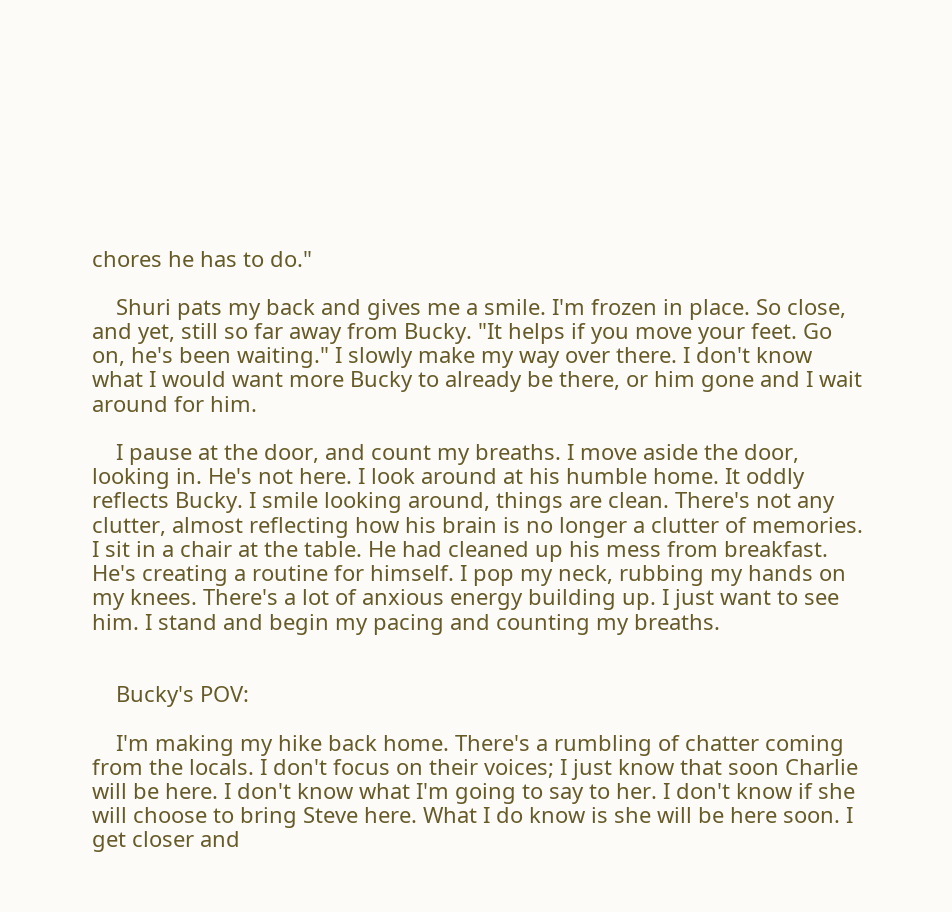chores he has to do."

    Shuri pats my back and gives me a smile. I'm frozen in place. So close, and yet, still so far away from Bucky. "It helps if you move your feet. Go on, he's been waiting." I slowly make my way over there. I don't know what I would want more Bucky to already be there, or him gone and I wait around for him.

    I pause at the door, and count my breaths. I move aside the door, looking in. He's not here. I look around at his humble home. It oddly reflects Bucky. I smile looking around, things are clean. There's not any clutter, almost reflecting how his brain is no longer a clutter of memories. I sit in a chair at the table. He had cleaned up his mess from breakfast. He's creating a routine for himself. I pop my neck, rubbing my hands on my knees. There's a lot of anxious energy building up. I just want to see him. I stand and begin my pacing and counting my breaths.


    Bucky's POV:

    I'm making my hike back home. There's a rumbling of chatter coming from the locals. I don't focus on their voices; I just know that soon Charlie will be here. I don't know what I'm going to say to her. I don't know if she will choose to bring Steve here. What I do know is she will be here soon. I get closer and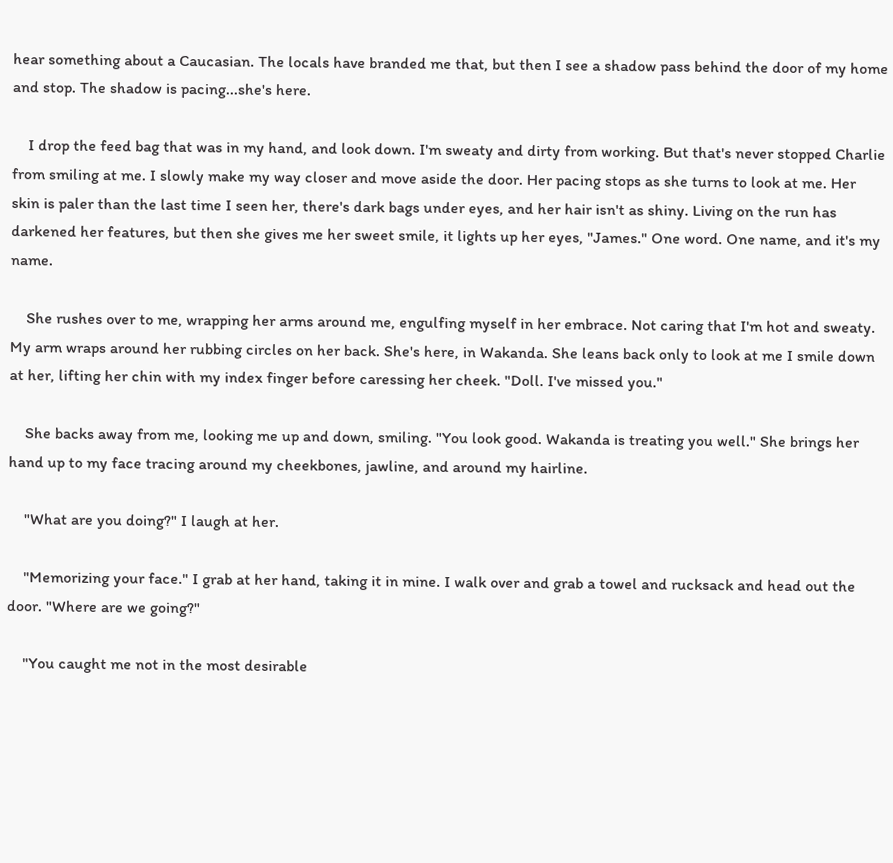hear something about a Caucasian. The locals have branded me that, but then I see a shadow pass behind the door of my home and stop. The shadow is pacing...she's here.

    I drop the feed bag that was in my hand, and look down. I'm sweaty and dirty from working. But that's never stopped Charlie from smiling at me. I slowly make my way closer and move aside the door. Her pacing stops as she turns to look at me. Her skin is paler than the last time I seen her, there's dark bags under eyes, and her hair isn't as shiny. Living on the run has darkened her features, but then she gives me her sweet smile, it lights up her eyes, "James." One word. One name, and it's my name.

    She rushes over to me, wrapping her arms around me, engulfing myself in her embrace. Not caring that I'm hot and sweaty. My arm wraps around her rubbing circles on her back. She's here, in Wakanda. She leans back only to look at me I smile down at her, lifting her chin with my index finger before caressing her cheek. "Doll. I've missed you."

    She backs away from me, looking me up and down, smiling. "You look good. Wakanda is treating you well." She brings her hand up to my face tracing around my cheekbones, jawline, and around my hairline.

    "What are you doing?" I laugh at her.

    "Memorizing your face." I grab at her hand, taking it in mine. I walk over and grab a towel and rucksack and head out the door. "Where are we going?"

    "You caught me not in the most desirable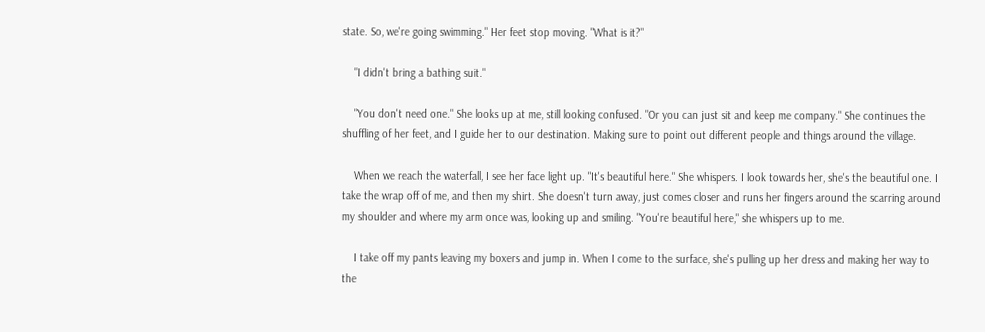state. So, we're going swimming." Her feet stop moving. "What is it?"

    "I didn't bring a bathing suit."

    "You don't need one." She looks up at me, still looking confused. "Or you can just sit and keep me company." She continues the shuffling of her feet, and I guide her to our destination. Making sure to point out different people and things around the village.

    When we reach the waterfall, I see her face light up. "It's beautiful here." She whispers. I look towards her, she's the beautiful one. I take the wrap off of me, and then my shirt. She doesn't turn away, just comes closer and runs her fingers around the scarring around my shoulder and where my arm once was, looking up and smiling. "You're beautiful here," she whispers up to me.

    I take off my pants leaving my boxers and jump in. When I come to the surface, she's pulling up her dress and making her way to the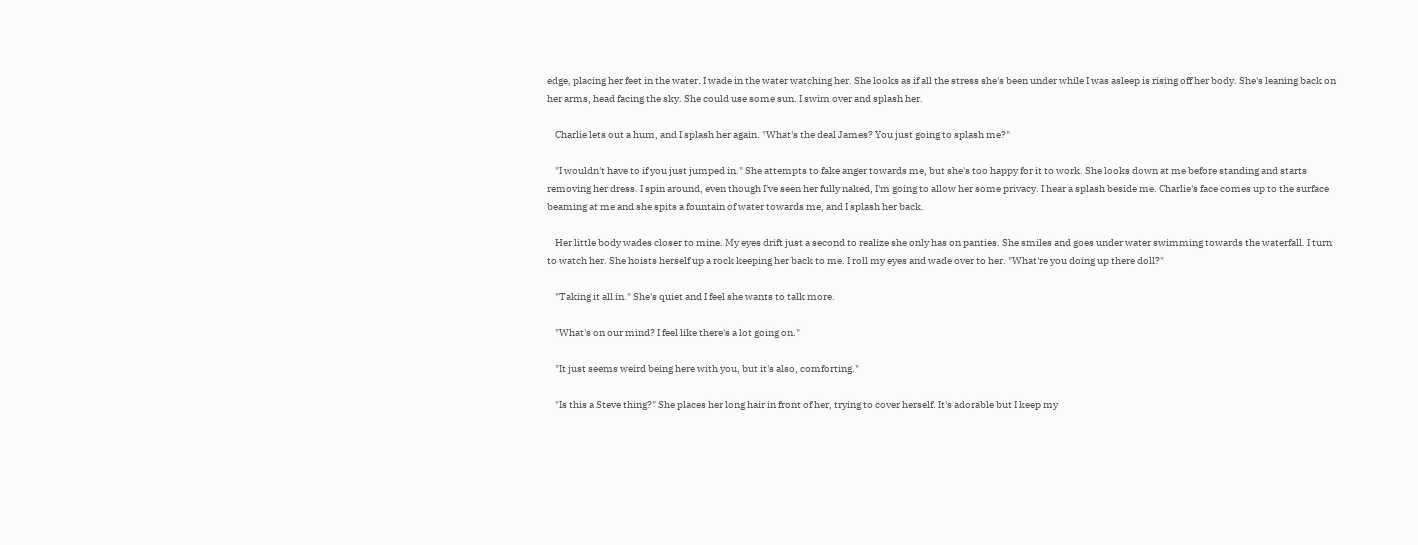edge, placing her feet in the water. I wade in the water watching her. She looks as if all the stress she's been under while I was asleep is rising off her body. She's leaning back on her arms, head facing the sky. She could use some sun. I swim over and splash her.

    Charlie lets out a hum, and I splash her again. "What's the deal James? You just going to splash me?"

    "I wouldn't have to if you just jumped in." She attempts to fake anger towards me, but she's too happy for it to work. She looks down at me before standing and starts removing her dress. I spin around, even though I've seen her fully naked, I'm going to allow her some privacy. I hear a splash beside me. Charlie's face comes up to the surface beaming at me and she spits a fountain of water towards me, and I splash her back.

    Her little body wades closer to mine. My eyes drift just a second to realize she only has on panties. She smiles and goes under water swimming towards the waterfall. I turn to watch her. She hoists herself up a rock keeping her back to me. I roll my eyes and wade over to her. "What're you doing up there doll?"

    "Taking it all in." She's quiet and I feel she wants to talk more.

    "What's on our mind? I feel like there's a lot going on."

    "It just seems weird being here with you, but it's also, comforting."

    "Is this a Steve thing?" She places her long hair in front of her, trying to cover herself. It's adorable but I keep my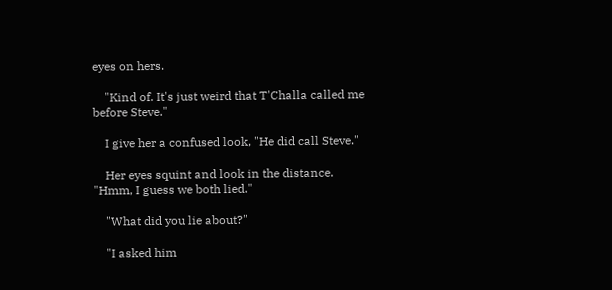eyes on hers.

    "Kind of. It's just weird that T'Challa called me before Steve."

    I give her a confused look, "He did call Steve."

    Her eyes squint and look in the distance. "Hmm, I guess we both lied."

    "What did you lie about?"

    "I asked him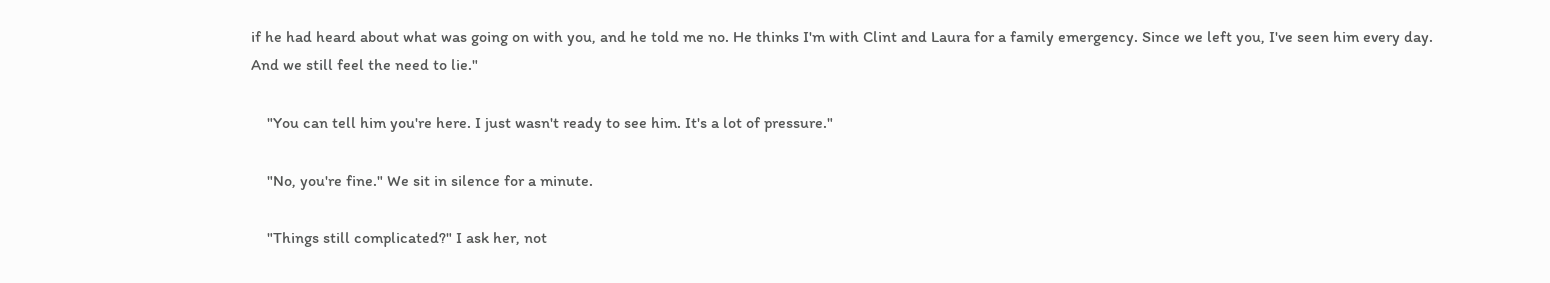if he had heard about what was going on with you, and he told me no. He thinks I'm with Clint and Laura for a family emergency. Since we left you, I've seen him every day. And we still feel the need to lie."

    "You can tell him you're here. I just wasn't ready to see him. It's a lot of pressure."

    "No, you're fine." We sit in silence for a minute.

    "Things still complicated?" I ask her, not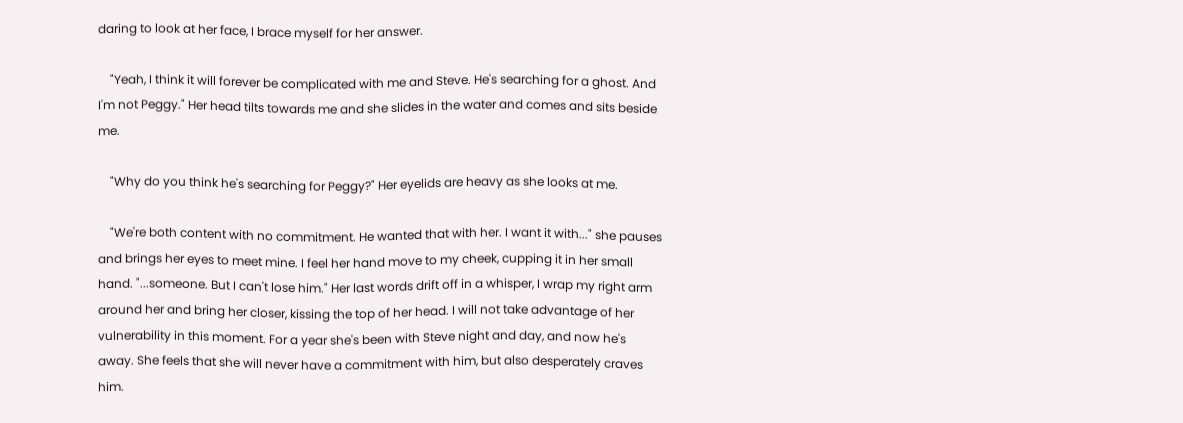daring to look at her face, I brace myself for her answer.

    "Yeah, I think it will forever be complicated with me and Steve. He's searching for a ghost. And I'm not Peggy." Her head tilts towards me and she slides in the water and comes and sits beside me.

    "Why do you think he's searching for Peggy?" Her eyelids are heavy as she looks at me.

    "We're both content with no commitment. He wanted that with her. I want it with..." she pauses and brings her eyes to meet mine. I feel her hand move to my cheek, cupping it in her small hand. "...someone. But I can't lose him." Her last words drift off in a whisper, I wrap my right arm around her and bring her closer, kissing the top of her head. I will not take advantage of her vulnerability in this moment. For a year she's been with Steve night and day, and now he's away. She feels that she will never have a commitment with him, but also desperately craves him.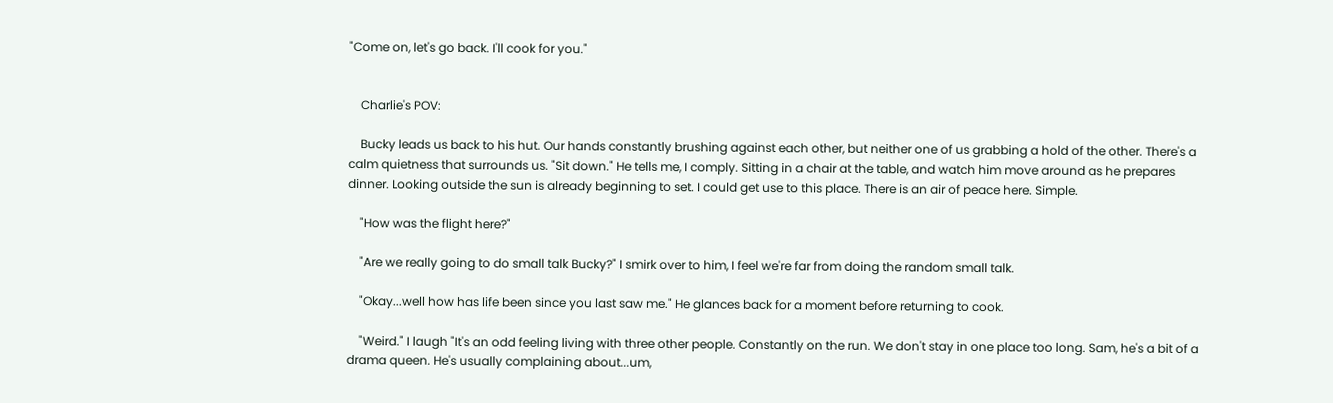"Come on, let's go back. I'll cook for you."


    Charlie's POV:

    Bucky leads us back to his hut. Our hands constantly brushing against each other, but neither one of us grabbing a hold of the other. There's a calm quietness that surrounds us. "Sit down." He tells me, I comply. Sitting in a chair at the table, and watch him move around as he prepares dinner. Looking outside the sun is already beginning to set. I could get use to this place. There is an air of peace here. Simple.

    "How was the flight here?"

    "Are we really going to do small talk Bucky?" I smirk over to him, I feel we're far from doing the random small talk.

    "Okay...well how has life been since you last saw me." He glances back for a moment before returning to cook.

    "Weird." I laugh "It's an odd feeling living with three other people. Constantly on the run. We don't stay in one place too long. Sam, he's a bit of a drama queen. He's usually complaining about...um,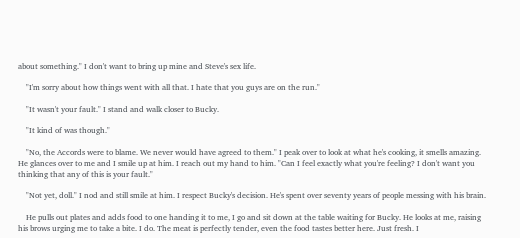about something." I don't want to bring up mine and Steve's sex life.

    "I'm sorry about how things went with all that. I hate that you guys are on the run."

    "It wasn't your fault." I stand and walk closer to Bucky.

    "It kind of was though."

    "No, the Accords were to blame. We never would have agreed to them." I peak over to look at what he's cooking, it smells amazing. He glances over to me and I smile up at him. I reach out my hand to him. "Can I feel exactly what you're feeling? I don't want you thinking that any of this is your fault."

    "Not yet, doll." I nod and still smile at him. I respect Bucky's decision. He's spent over seventy years of people messing with his brain.

    He pulls out plates and adds food to one handing it to me, I go and sit down at the table waiting for Bucky. He looks at me, raising his brows urging me to take a bite. I do. The meat is perfectly tender, even the food tastes better here. Just fresh. I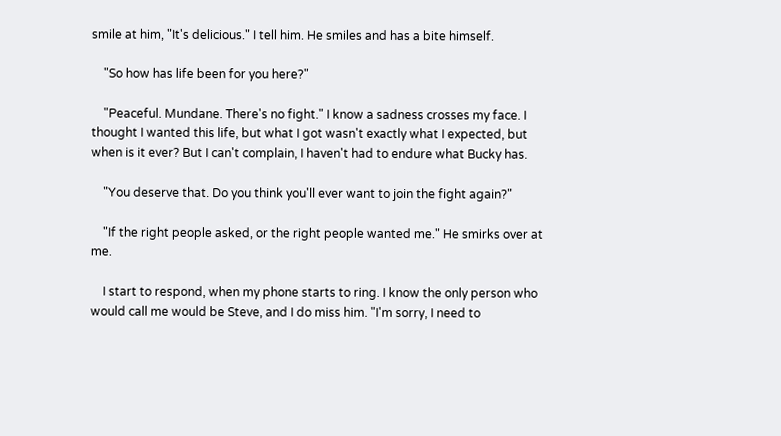smile at him, "It's delicious." I tell him. He smiles and has a bite himself.

    "So how has life been for you here?"

    "Peaceful. Mundane. There's no fight." I know a sadness crosses my face. I thought I wanted this life, but what I got wasn't exactly what I expected, but when is it ever? But I can't complain, I haven't had to endure what Bucky has.

    "You deserve that. Do you think you'll ever want to join the fight again?"

    "If the right people asked, or the right people wanted me." He smirks over at me.

    I start to respond, when my phone starts to ring. I know the only person who would call me would be Steve, and I do miss him. "I'm sorry, I need to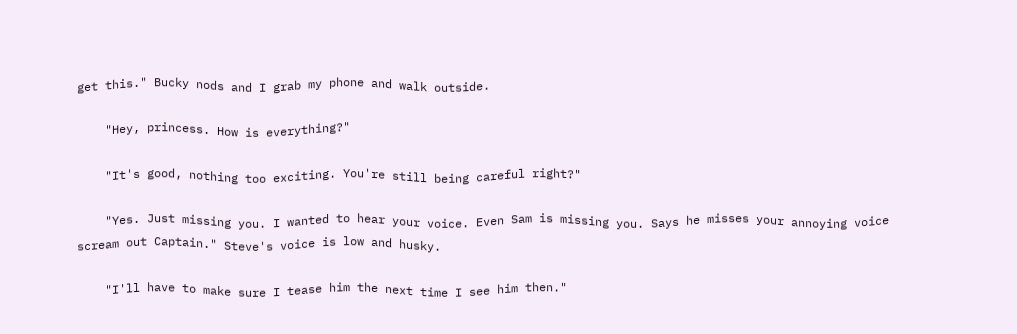get this." Bucky nods and I grab my phone and walk outside.

    "Hey, princess. How is everything?"

    "It's good, nothing too exciting. You're still being careful right?"

    "Yes. Just missing you. I wanted to hear your voice. Even Sam is missing you. Says he misses your annoying voice scream out Captain." Steve's voice is low and husky.

    "I'll have to make sure I tease him the next time I see him then."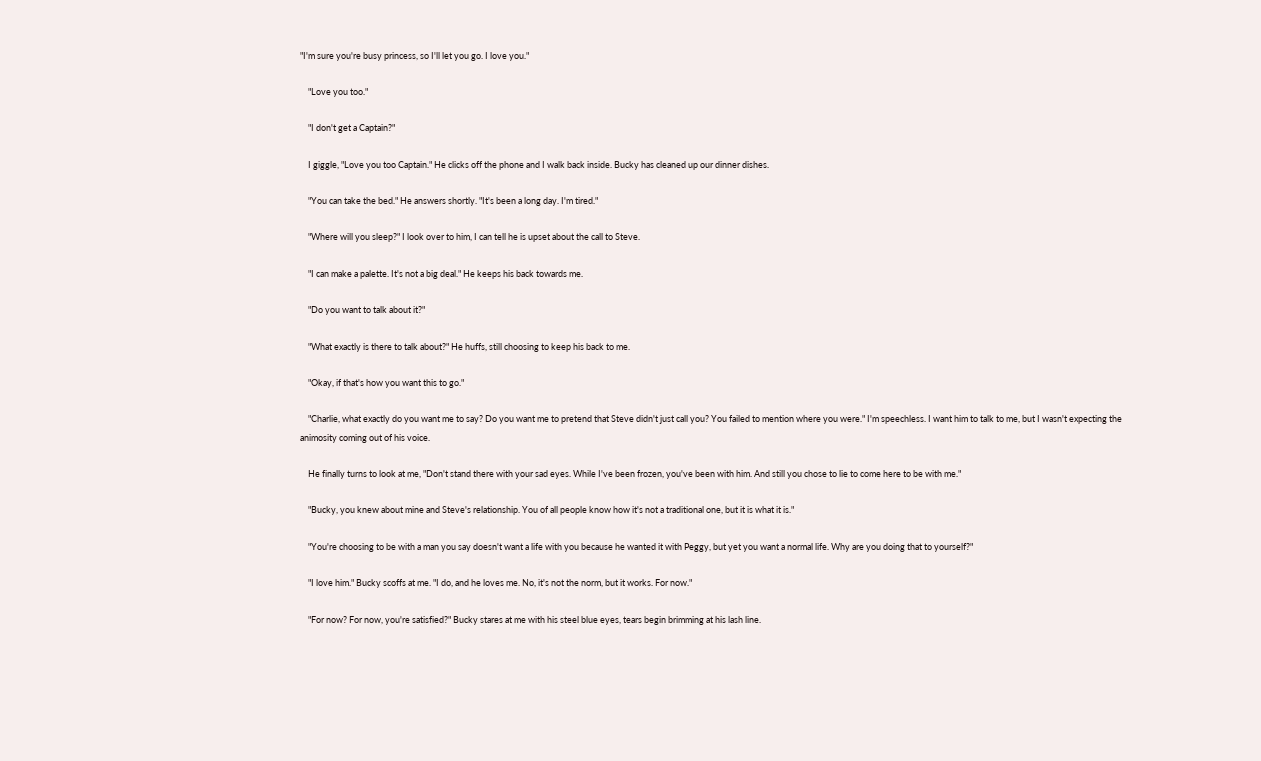"I'm sure you're busy princess, so I'll let you go. I love you."

    "Love you too."

    "I don't get a Captain?"

    I giggle, "Love you too Captain." He clicks off the phone and I walk back inside. Bucky has cleaned up our dinner dishes.

    "You can take the bed." He answers shortly. "It's been a long day. I'm tired."

    "Where will you sleep?" I look over to him, I can tell he is upset about the call to Steve.

    "I can make a palette. It's not a big deal." He keeps his back towards me.

    "Do you want to talk about it?"

    "What exactly is there to talk about?" He huffs, still choosing to keep his back to me.

    "Okay, if that's how you want this to go."

    "Charlie, what exactly do you want me to say? Do you want me to pretend that Steve didn't just call you? You failed to mention where you were." I'm speechless. I want him to talk to me, but I wasn't expecting the animosity coming out of his voice.

    He finally turns to look at me, "Don't stand there with your sad eyes. While I've been frozen, you've been with him. And still you chose to lie to come here to be with me."

    "Bucky, you knew about mine and Steve's relationship. You of all people know how it's not a traditional one, but it is what it is."

    "You're choosing to be with a man you say doesn't want a life with you because he wanted it with Peggy, but yet you want a normal life. Why are you doing that to yourself?"

    "I love him." Bucky scoffs at me. "I do, and he loves me. No, it's not the norm, but it works. For now."

    "For now? For now, you're satisfied?" Bucky stares at me with his steel blue eyes, tears begin brimming at his lash line.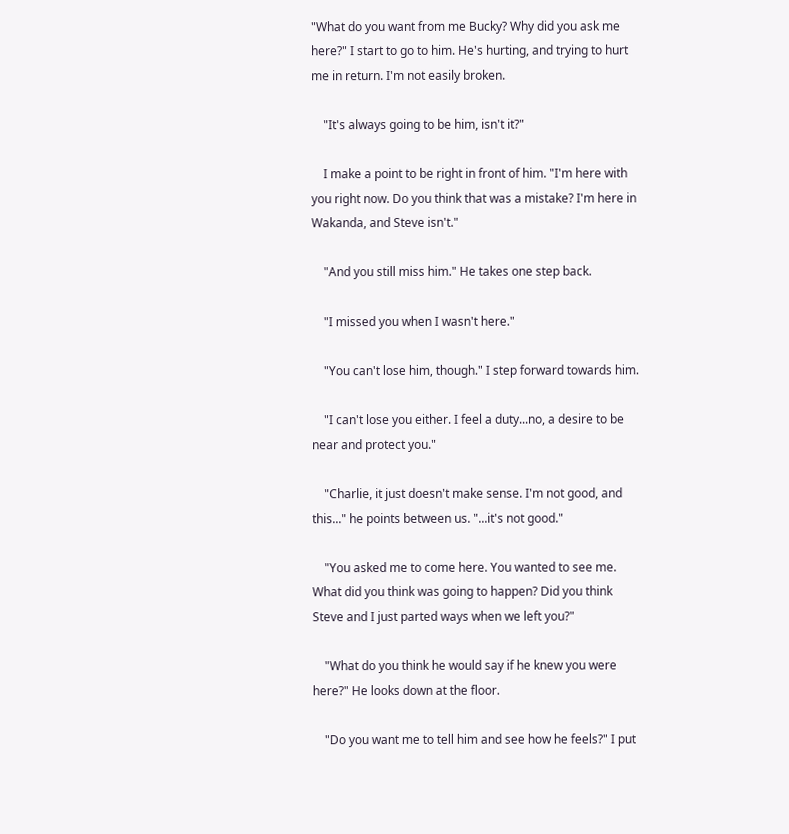"What do you want from me Bucky? Why did you ask me here?" I start to go to him. He's hurting, and trying to hurt me in return. I'm not easily broken.

    "It's always going to be him, isn't it?"

    I make a point to be right in front of him. "I'm here with you right now. Do you think that was a mistake? I'm here in Wakanda, and Steve isn't."

    "And you still miss him." He takes one step back.

    "I missed you when I wasn't here."

    "You can't lose him, though." I step forward towards him.

    "I can't lose you either. I feel a duty...no, a desire to be near and protect you."

    "Charlie, it just doesn't make sense. I'm not good, and this..." he points between us. "...it's not good."

    "You asked me to come here. You wanted to see me. What did you think was going to happen? Did you think Steve and I just parted ways when we left you?"

    "What do you think he would say if he knew you were here?" He looks down at the floor.

    "Do you want me to tell him and see how he feels?" I put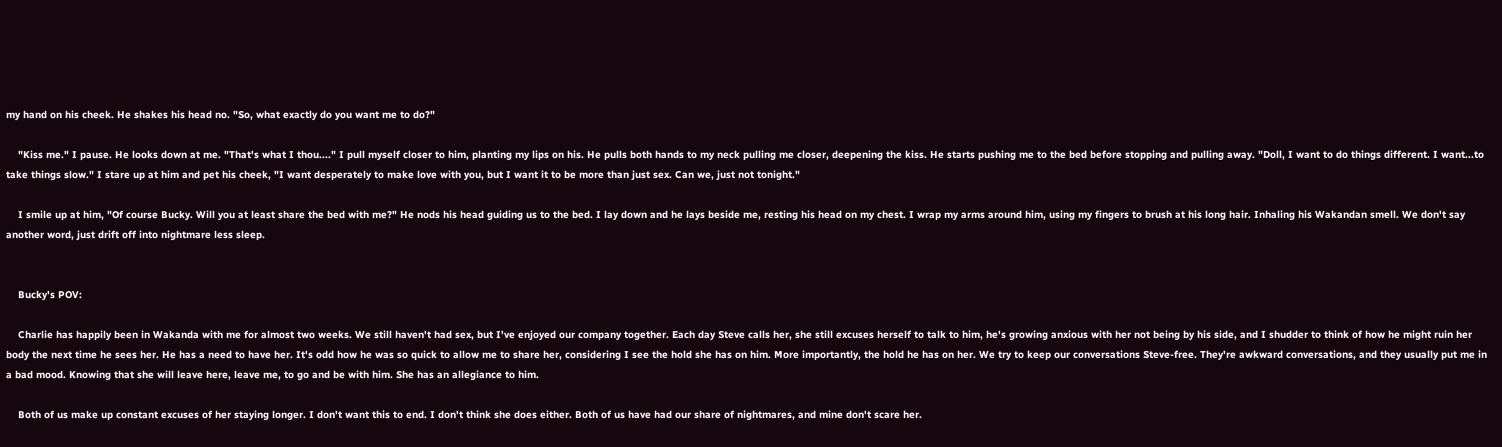my hand on his cheek. He shakes his head no. "So, what exactly do you want me to do?"

    "Kiss me." I pause. He looks down at me. "That's what I thou...." I pull myself closer to him, planting my lips on his. He pulls both hands to my neck pulling me closer, deepening the kiss. He starts pushing me to the bed before stopping and pulling away. "Doll, I want to do things different. I want...to take things slow." I stare up at him and pet his cheek, "I want desperately to make love with you, but I want it to be more than just sex. Can we, just not tonight."

    I smile up at him, "Of course Bucky. Will you at least share the bed with me?" He nods his head guiding us to the bed. I lay down and he lays beside me, resting his head on my chest. I wrap my arms around him, using my fingers to brush at his long hair. Inhaling his Wakandan smell. We don't say another word, just drift off into nightmare less sleep.


    Bucky's POV:

    Charlie has happily been in Wakanda with me for almost two weeks. We still haven't had sex, but I've enjoyed our company together. Each day Steve calls her, she still excuses herself to talk to him, he's growing anxious with her not being by his side, and I shudder to think of how he might ruin her body the next time he sees her. He has a need to have her. It's odd how he was so quick to allow me to share her, considering I see the hold she has on him. More importantly, the hold he has on her. We try to keep our conversations Steve-free. They're awkward conversations, and they usually put me in a bad mood. Knowing that she will leave here, leave me, to go and be with him. She has an allegiance to him.

    Both of us make up constant excuses of her staying longer. I don't want this to end. I don't think she does either. Both of us have had our share of nightmares, and mine don't scare her.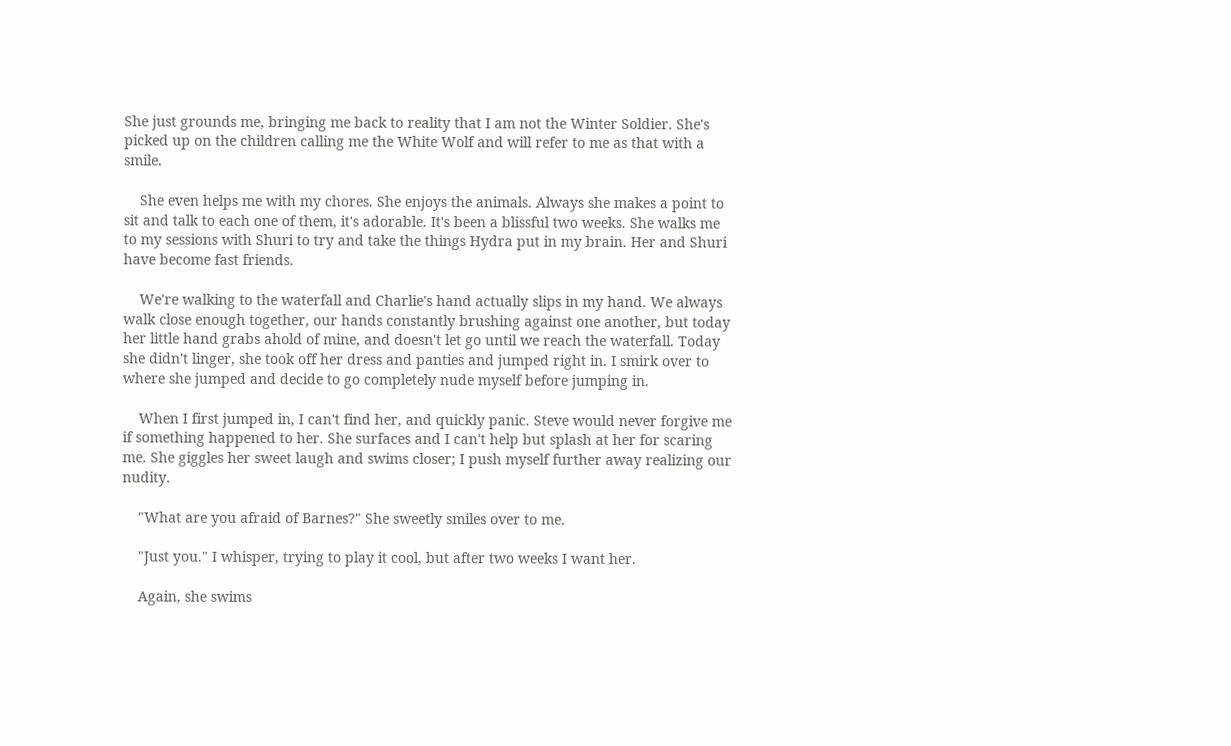She just grounds me, bringing me back to reality that I am not the Winter Soldier. She's picked up on the children calling me the White Wolf and will refer to me as that with a smile.

    She even helps me with my chores. She enjoys the animals. Always she makes a point to sit and talk to each one of them, it's adorable. It's been a blissful two weeks. She walks me to my sessions with Shuri to try and take the things Hydra put in my brain. Her and Shuri have become fast friends.

    We're walking to the waterfall and Charlie's hand actually slips in my hand. We always walk close enough together, our hands constantly brushing against one another, but today her little hand grabs ahold of mine, and doesn't let go until we reach the waterfall. Today she didn't linger, she took off her dress and panties and jumped right in. I smirk over to where she jumped and decide to go completely nude myself before jumping in.

    When I first jumped in, I can't find her, and quickly panic. Steve would never forgive me if something happened to her. She surfaces and I can't help but splash at her for scaring me. She giggles her sweet laugh and swims closer; I push myself further away realizing our nudity.

    "What are you afraid of Barnes?" She sweetly smiles over to me.

    "Just you." I whisper, trying to play it cool, but after two weeks I want her.

    Again, she swims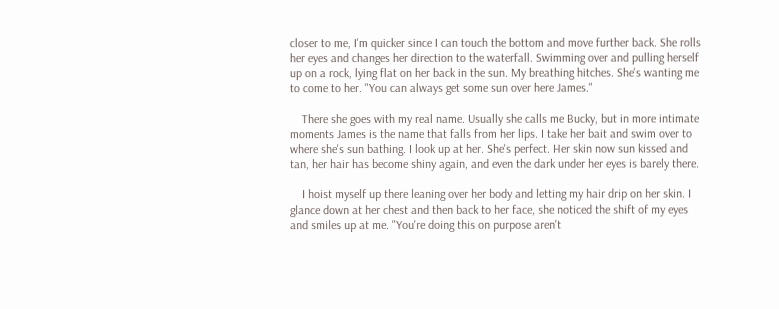closer to me, I'm quicker since I can touch the bottom and move further back. She rolls her eyes and changes her direction to the waterfall. Swimming over and pulling herself up on a rock, lying flat on her back in the sun. My breathing hitches. She's wanting me to come to her. "You can always get some sun over here James."

    There she goes with my real name. Usually she calls me Bucky, but in more intimate moments James is the name that falls from her lips. I take her bait and swim over to where she's sun bathing. I look up at her. She's perfect. Her skin now sun kissed and tan, her hair has become shiny again, and even the dark under her eyes is barely there.

    I hoist myself up there leaning over her body and letting my hair drip on her skin. I glance down at her chest and then back to her face, she noticed the shift of my eyes and smiles up at me. "You're doing this on purpose aren't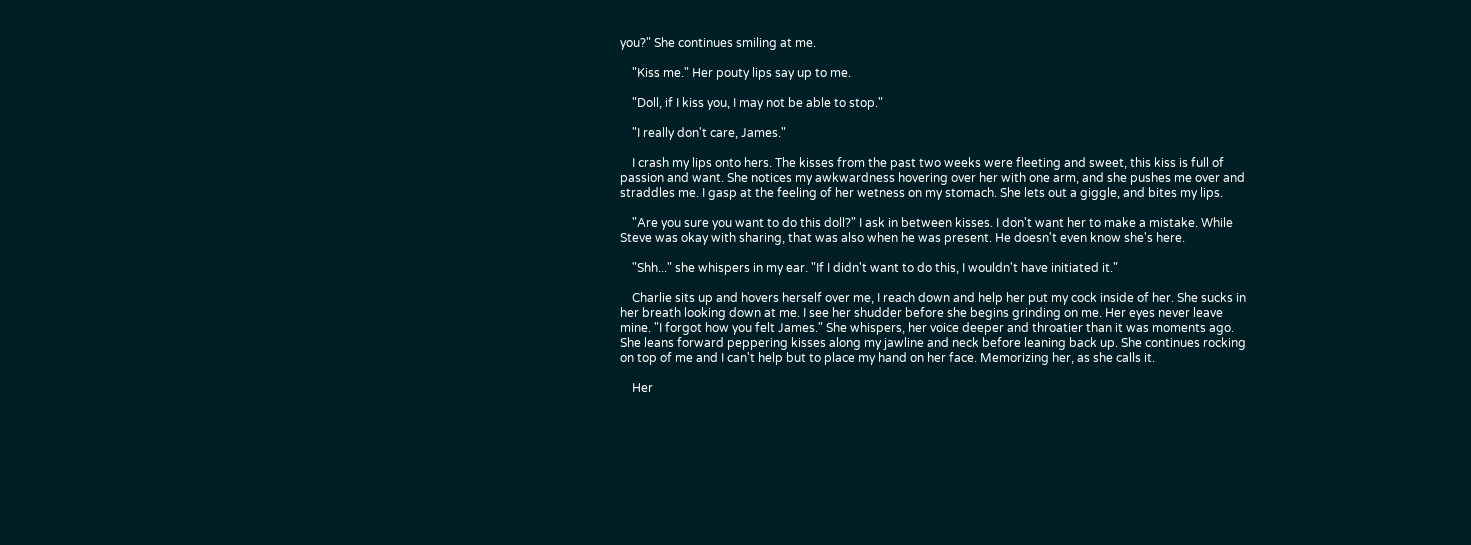you?" She continues smiling at me.

    "Kiss me." Her pouty lips say up to me.

    "Doll, if I kiss you, I may not be able to stop."

    "I really don't care, James."

    I crash my lips onto hers. The kisses from the past two weeks were fleeting and sweet, this kiss is full of passion and want. She notices my awkwardness hovering over her with one arm, and she pushes me over and straddles me. I gasp at the feeling of her wetness on my stomach. She lets out a giggle, and bites my lips.

    "Are you sure you want to do this doll?" I ask in between kisses. I don't want her to make a mistake. While Steve was okay with sharing, that was also when he was present. He doesn't even know she's here.

    "Shh..." she whispers in my ear. "If I didn't want to do this, I wouldn't have initiated it."

    Charlie sits up and hovers herself over me, I reach down and help her put my cock inside of her. She sucks in her breath looking down at me. I see her shudder before she begins grinding on me. Her eyes never leave mine. "I forgot how you felt James." She whispers, her voice deeper and throatier than it was moments ago. She leans forward peppering kisses along my jawline and neck before leaning back up. She continues rocking on top of me and I can't help but to place my hand on her face. Memorizing her, as she calls it.

    Her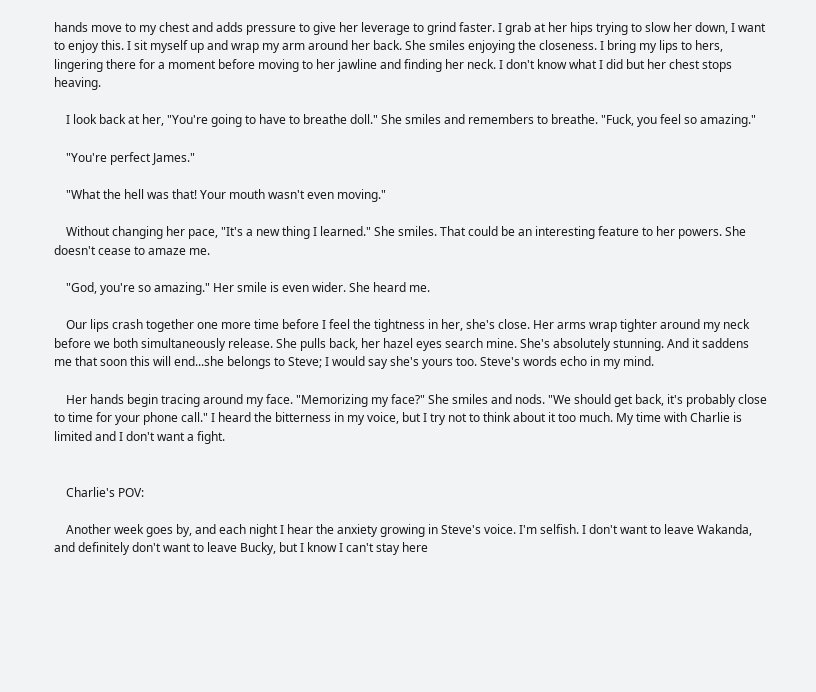hands move to my chest and adds pressure to give her leverage to grind faster. I grab at her hips trying to slow her down, I want to enjoy this. I sit myself up and wrap my arm around her back. She smiles enjoying the closeness. I bring my lips to hers, lingering there for a moment before moving to her jawline and finding her neck. I don't know what I did but her chest stops heaving.

    I look back at her, "You're going to have to breathe doll." She smiles and remembers to breathe. "Fuck, you feel so amazing."

    "You're perfect James."

    "What the hell was that! Your mouth wasn't even moving."

    Without changing her pace, "It's a new thing I learned." She smiles. That could be an interesting feature to her powers. She doesn't cease to amaze me.

    "God, you're so amazing." Her smile is even wider. She heard me.

    Our lips crash together one more time before I feel the tightness in her, she's close. Her arms wrap tighter around my neck before we both simultaneously release. She pulls back, her hazel eyes search mine. She's absolutely stunning. And it saddens me that soon this will end...she belongs to Steve; I would say she's yours too. Steve's words echo in my mind.

    Her hands begin tracing around my face. "Memorizing my face?" She smiles and nods. "We should get back, it's probably close to time for your phone call." I heard the bitterness in my voice, but I try not to think about it too much. My time with Charlie is limited and I don't want a fight.


    Charlie's POV:

    Another week goes by, and each night I hear the anxiety growing in Steve's voice. I'm selfish. I don't want to leave Wakanda, and definitely don't want to leave Bucky, but I know I can't stay here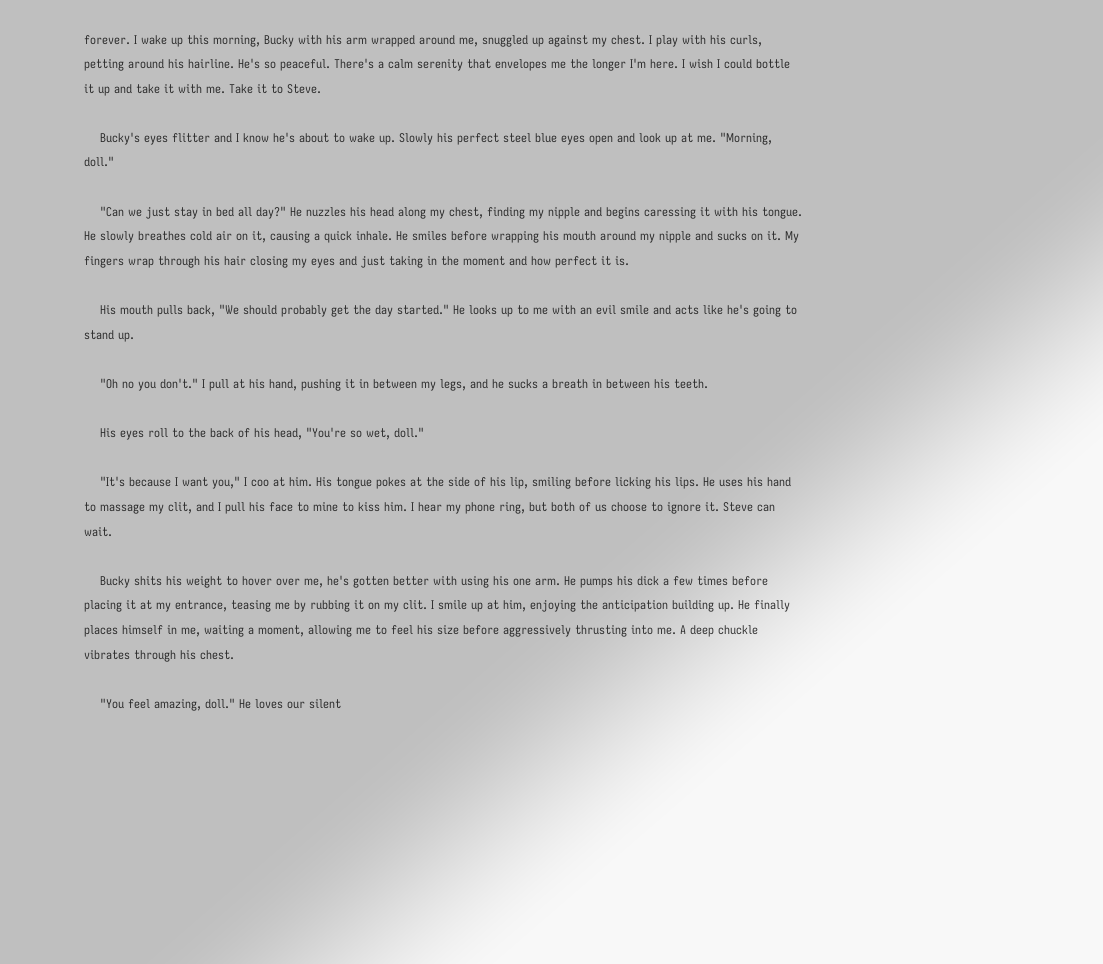forever. I wake up this morning, Bucky with his arm wrapped around me, snuggled up against my chest. I play with his curls, petting around his hairline. He's so peaceful. There's a calm serenity that envelopes me the longer I'm here. I wish I could bottle it up and take it with me. Take it to Steve.

    Bucky's eyes flitter and I know he's about to wake up. Slowly his perfect steel blue eyes open and look up at me. "Morning, doll."

    "Can we just stay in bed all day?" He nuzzles his head along my chest, finding my nipple and begins caressing it with his tongue. He slowly breathes cold air on it, causing a quick inhale. He smiles before wrapping his mouth around my nipple and sucks on it. My fingers wrap through his hair closing my eyes and just taking in the moment and how perfect it is.

    His mouth pulls back, "We should probably get the day started." He looks up to me with an evil smile and acts like he's going to stand up.

    "Oh no you don't." I pull at his hand, pushing it in between my legs, and he sucks a breath in between his teeth.

    His eyes roll to the back of his head, "You're so wet, doll."

    "It's because I want you," I coo at him. His tongue pokes at the side of his lip, smiling before licking his lips. He uses his hand to massage my clit, and I pull his face to mine to kiss him. I hear my phone ring, but both of us choose to ignore it. Steve can wait.

    Bucky shits his weight to hover over me, he's gotten better with using his one arm. He pumps his dick a few times before placing it at my entrance, teasing me by rubbing it on my clit. I smile up at him, enjoying the anticipation building up. He finally places himself in me, waiting a moment, allowing me to feel his size before aggressively thrusting into me. A deep chuckle vibrates through his chest.

    "You feel amazing, doll." He loves our silent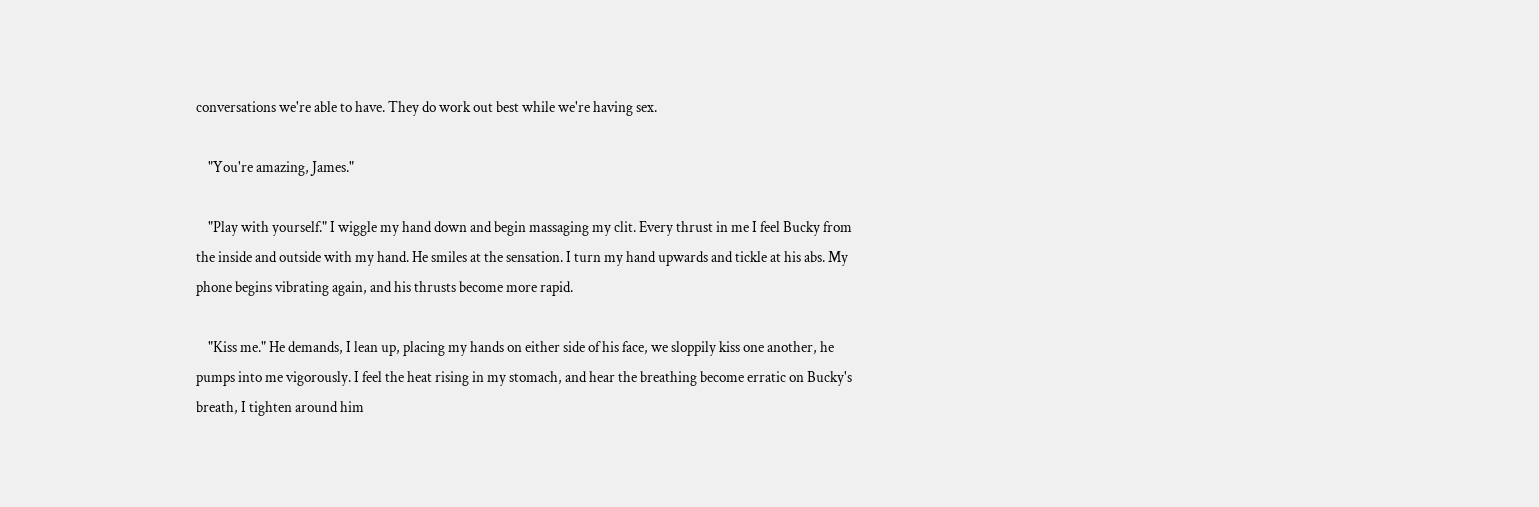conversations we're able to have. They do work out best while we're having sex.

    "You're amazing, James."

    "Play with yourself." I wiggle my hand down and begin massaging my clit. Every thrust in me I feel Bucky from the inside and outside with my hand. He smiles at the sensation. I turn my hand upwards and tickle at his abs. My phone begins vibrating again, and his thrusts become more rapid.

    "Kiss me." He demands, I lean up, placing my hands on either side of his face, we sloppily kiss one another, he pumps into me vigorously. I feel the heat rising in my stomach, and hear the breathing become erratic on Bucky's breath, I tighten around him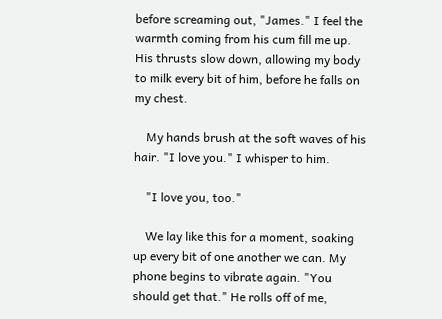before screaming out, "James." I feel the warmth coming from his cum fill me up. His thrusts slow down, allowing my body to milk every bit of him, before he falls on my chest.

    My hands brush at the soft waves of his hair. "I love you." I whisper to him.

    "I love you, too."

    We lay like this for a moment, soaking up every bit of one another we can. My phone begins to vibrate again. "You should get that." He rolls off of me,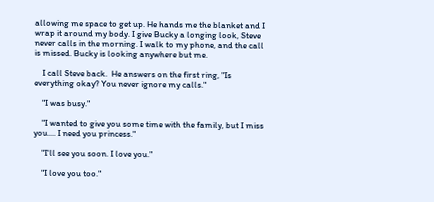allowing me space to get up. He hands me the blanket and I wrap it around my body. I give Bucky a longing look, Steve never calls in the morning. I walk to my phone, and the call is missed. Bucky is looking anywhere but me.

    I call Steve back.  He answers on the first ring, "Is everything okay? You never ignore my calls."

    "I was busy."

    "I wanted to give you some time with the family, but I miss you.... I need you princess."

    "I'll see you soon. I love you."

    "I love you too."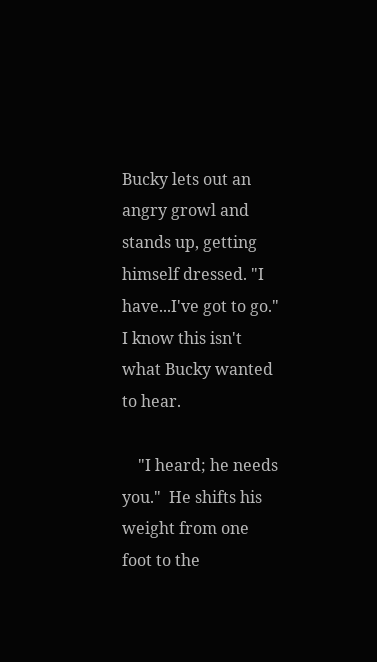Bucky lets out an angry growl and stands up, getting himself dressed. "I have...I've got to go." I know this isn't what Bucky wanted to hear.

    "I heard; he needs you."  He shifts his weight from one foot to the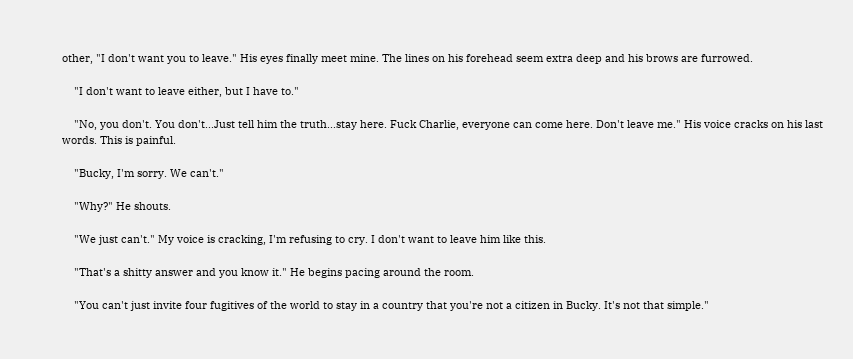other, "I don't want you to leave." His eyes finally meet mine. The lines on his forehead seem extra deep and his brows are furrowed.

    "I don't want to leave either, but I have to."

    "No, you don't. You don't...Just tell him the truth...stay here. Fuck Charlie, everyone can come here. Don't leave me." His voice cracks on his last words. This is painful.

    "Bucky, I'm sorry. We can't."

    "Why?" He shouts.

    "We just can't." My voice is cracking, I'm refusing to cry. I don't want to leave him like this.

    "That's a shitty answer and you know it." He begins pacing around the room.

    "You can't just invite four fugitives of the world to stay in a country that you're not a citizen in Bucky. It's not that simple."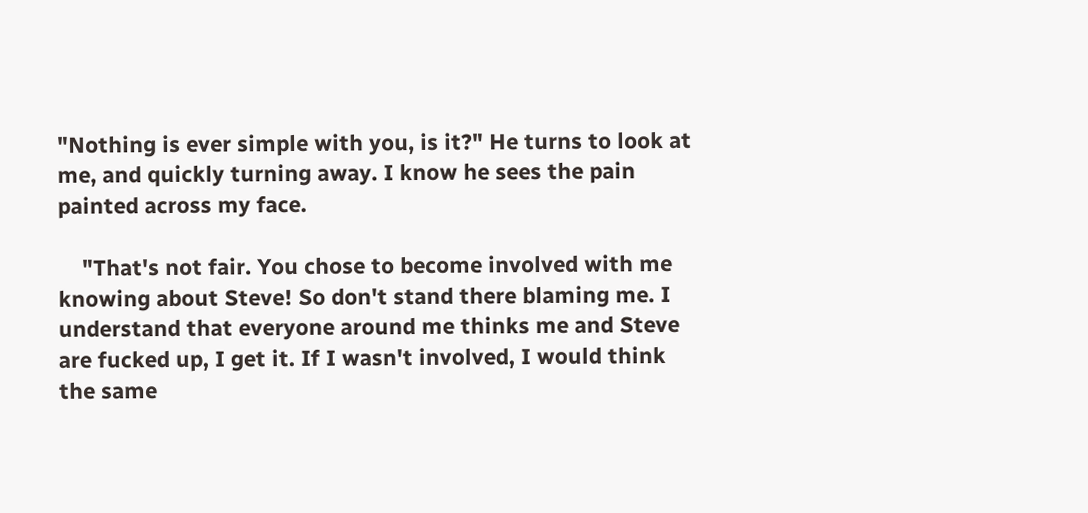"Nothing is ever simple with you, is it?" He turns to look at me, and quickly turning away. I know he sees the pain painted across my face.

    "That's not fair. You chose to become involved with me knowing about Steve! So don't stand there blaming me. I understand that everyone around me thinks me and Steve are fucked up, I get it. If I wasn't involved, I would think the same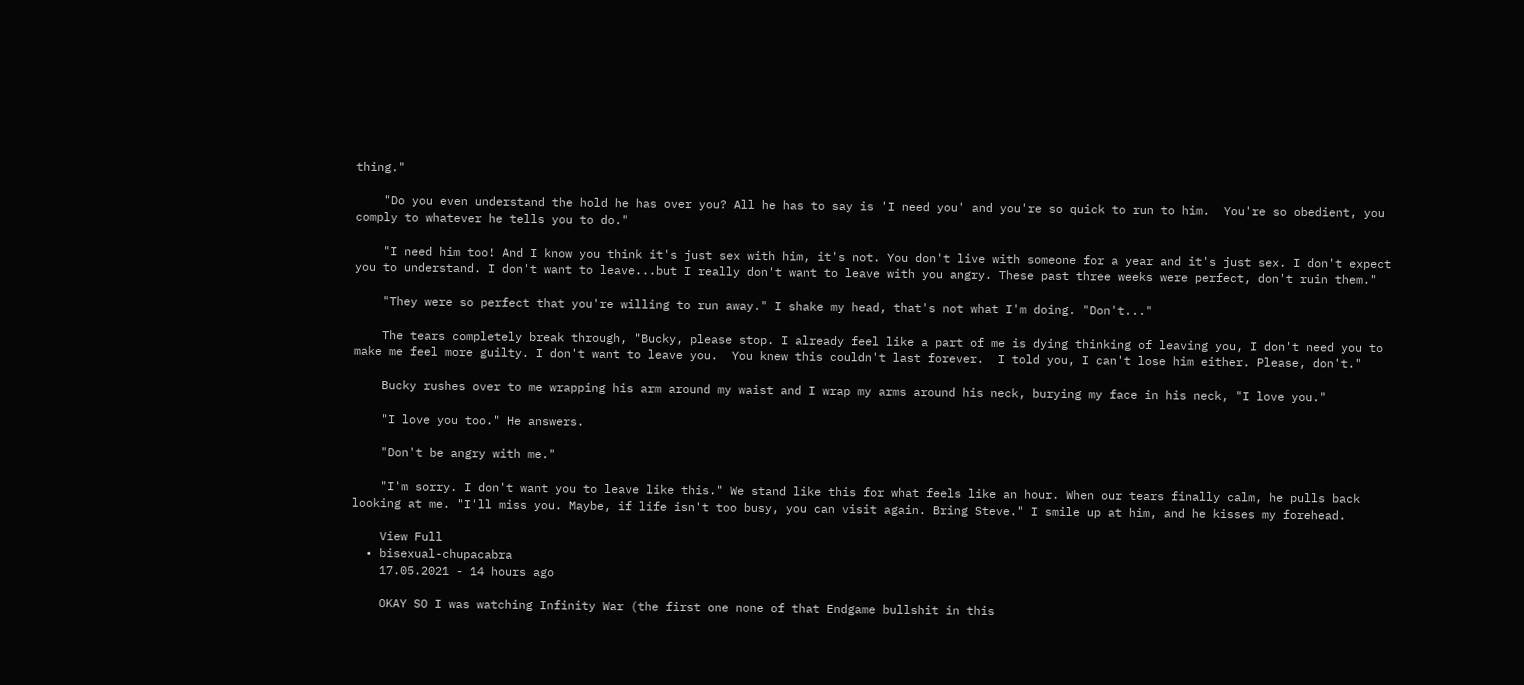thing."

    "Do you even understand the hold he has over you? All he has to say is 'I need you' and you're so quick to run to him.  You're so obedient, you comply to whatever he tells you to do."

    "I need him too! And I know you think it's just sex with him, it's not. You don't live with someone for a year and it's just sex. I don't expect you to understand. I don't want to leave...but I really don't want to leave with you angry. These past three weeks were perfect, don't ruin them."

    "They were so perfect that you're willing to run away." I shake my head, that's not what I'm doing. "Don't..."

    The tears completely break through, "Bucky, please stop. I already feel like a part of me is dying thinking of leaving you, I don't need you to make me feel more guilty. I don't want to leave you.  You knew this couldn't last forever.  I told you, I can't lose him either. Please, don't."

    Bucky rushes over to me wrapping his arm around my waist and I wrap my arms around his neck, burying my face in his neck, "I love you."

    "I love you too." He answers.

    "Don't be angry with me."

    "I'm sorry. I don't want you to leave like this." We stand like this for what feels like an hour. When our tears finally calm, he pulls back looking at me. "I'll miss you. Maybe, if life isn't too busy, you can visit again. Bring Steve." I smile up at him, and he kisses my forehead.

    View Full
  • bisexual-chupacabra
    17.05.2021 - 14 hours ago

    OKAY SO I was watching Infinity War (the first one none of that Endgame bullshit in this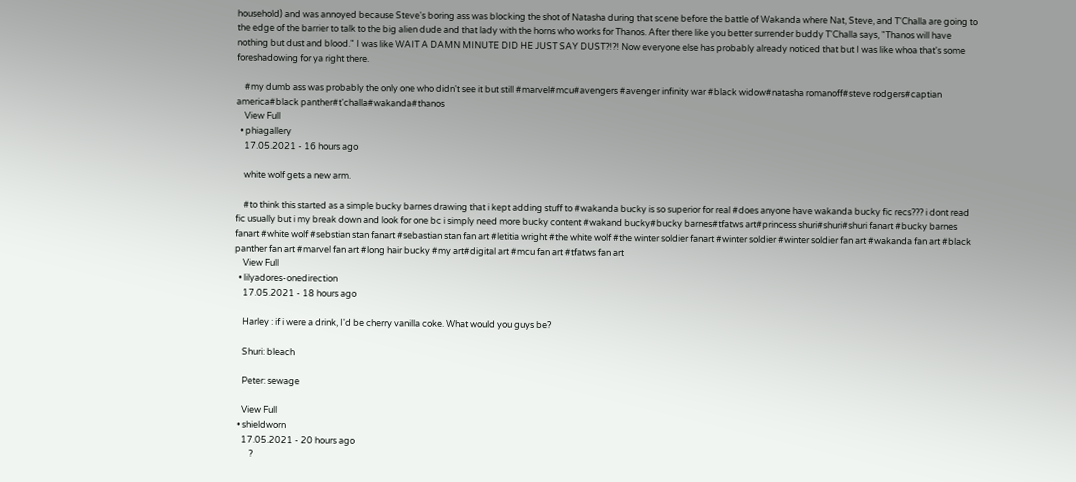household) and was annoyed because Steve's boring ass was blocking the shot of Natasha during that scene before the battle of Wakanda where Nat, Steve, and T'Challa are going to the edge of the barrier to talk to the big alien dude and that lady with the horns who works for Thanos. After there like you better surrender buddy T'Challa says, "Thanos will have nothing but dust and blood." I was like WAIT A DAMN MINUTE DID HE JUST SAY DUST?!?! Now everyone else has probably already noticed that but I was like whoa that's some foreshadowing for ya right there.

    #my dumb ass was probably the only one who didn't see it but still #marvel#mcu#avengers #avenger infinity war #black widow#natasha romanoff#steve rodgers#captian america#black panther#t'challa#wakanda#thanos
    View Full
  • phiagallery
    17.05.2021 - 16 hours ago

    white wolf gets a new arm.

    #to think this started as a simple bucky barnes drawing that i kept adding stuff to #wakanda bucky is so superior for real #does anyone have wakanda bucky fic recs??? i dont read fic usually but i my break down and look for one bc i simply need more bucky content #wakand bucky#bucky barnes#tfatws art#princess shuri#shuri#shuri fanart #bucky barnes fanart #white wolf #sebstian stan fanart #sebastian stan fan art #letitia wright #the white wolf #the winter soldier fanart #winter soldier #winter soldier fan art #wakanda fan art #black panther fan art #marvel fan art #long hair bucky #my art#digital art #mcu fan art #tfatws fan art
    View Full
  • lilyadores-onedirection
    17.05.2021 - 18 hours ago

    Harley : if i were a drink, I'd be cherry vanilla coke. What would you guys be?

    Shuri: bleach

    Peter: sewage

    View Full
  • shieldworn
    17.05.2021 - 20 hours ago
        ?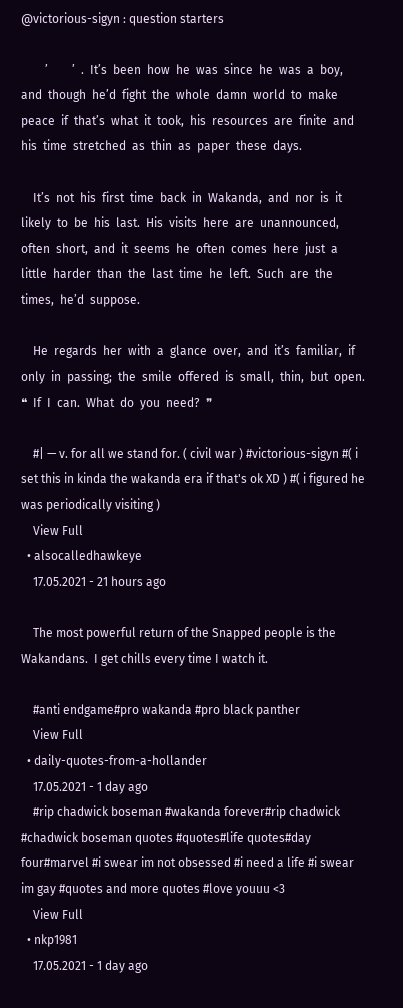@victorious-sigyn : question starters

        ’        ’  .  It’s  been  how  he  was  since  he  was  a  boy,  and  though  he’d  fight  the  whole  damn  world  to  make  peace  if  that’s  what  it  took,  his  resources  are  finite  and  his  time  stretched  as  thin  as  paper  these  days.

    It’s  not  his  first  time  back  in  Wakanda,  and  nor  is  it  likely  to  be  his  last.  His  visits  here  are  unannounced,  often  short,  and  it  seems  he  often  comes  here  just  a  little  harder  than  the  last  time  he  left.  Such  are  the  times,  he’d  suppose.

    He  regards  her  with  a  glance  over,  and  it’s  familiar,  if  only  in  passing;  the  smile  offered  is  small,  thin,  but  open.    ❝  If  I  can.  What  do  you  need?  ❞

    #| — v. for all we stand for. ( civil war ) #victorious-sigyn #( i set this in kinda the wakanda era if that's ok XD ) #( i figured he was periodically visiting )
    View Full
  • alsocalledhawkeye
    17.05.2021 - 21 hours ago

    The most powerful return of the Snapped people is the Wakandans.  I get chills every time I watch it.

    #anti endgame#pro wakanda #pro black panther
    View Full
  • daily-quotes-from-a-hollander
    17.05.2021 - 1 day ago
    #rip chadwick boseman #wakanda forever#rip chadwick #chadwick boseman quotes #quotes#life quotes#day four#marvel #i swear im not obsessed #i need a life #i swear im gay #quotes and more quotes #love youuu <3
    View Full
  • nkp1981
    17.05.2021 - 1 day ago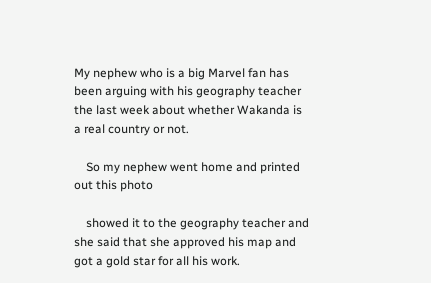My nephew who is a big Marvel fan has been arguing with his geography teacher the last week about whether Wakanda is a real country or not.

    So my nephew went home and printed out this photo

    showed it to the geography teacher and she said that she approved his map and got a gold star for all his work.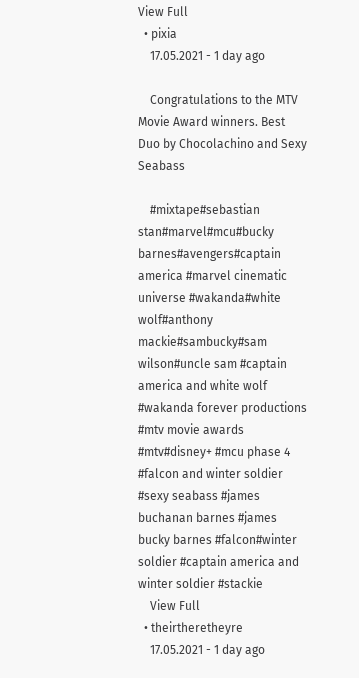View Full
  • pixia
    17.05.2021 - 1 day ago

    Congratulations to the MTV Movie Award winners. Best Duo by Chocolachino and Sexy Seabass

    #mixtape#sebastian stan#marvel#mcu#bucky barnes#avengers#captain america #marvel cinematic universe #wakanda#white wolf#anthony mackie#sambucky#sam wilson#uncle sam #captain america and white wolf #wakanda forever productions #mtv movie awards #mtv#disney+ #mcu phase 4 #falcon and winter soldier #sexy seabass #james buchanan barnes #james bucky barnes #falcon#winter soldier #captain america and winter soldier #stackie
    View Full
  • theirtheretheyre
    17.05.2021 - 1 day ago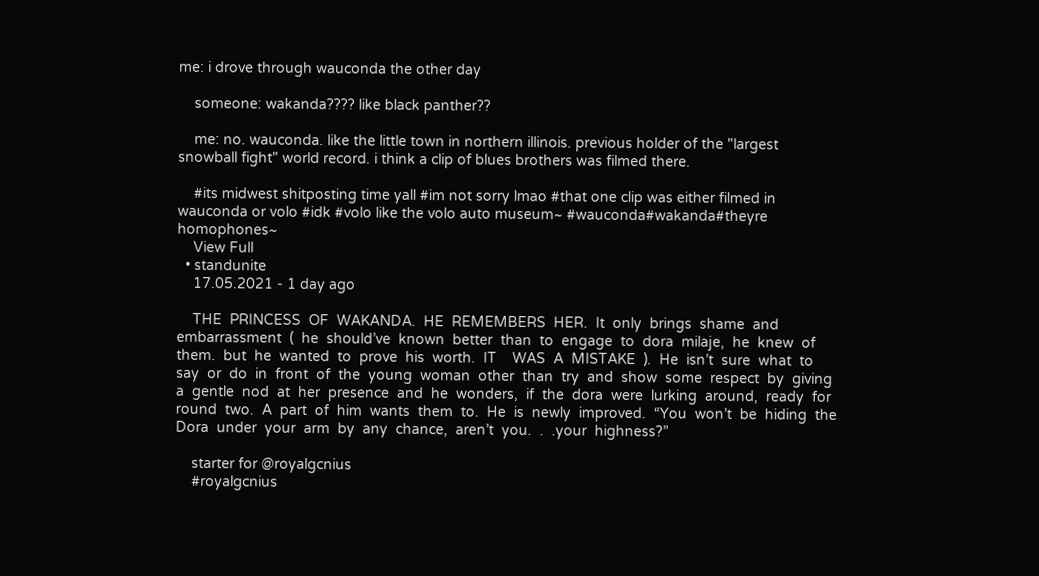me: i drove through wauconda the other day

    someone: wakanda???? like black panther??

    me: no. wauconda. like the little town in northern illinois. previous holder of the "largest snowball fight" world record. i think a clip of blues brothers was filmed there.

    #its midwest shitposting time yall #im not sorry lmao #that one clip was either filmed in wauconda or volo #idk #volo like the volo auto museum~ #wauconda#wakanda#theyre homophones~
    View Full
  • standunite
    17.05.2021 - 1 day ago

    THE  PRINCESS  OF  WAKANDA.  HE  REMEMBERS  HER.  It  only  brings  shame  and  embarrassment  (  he  should’ve  known  better  than  to  engage  to  dora  milaje,  he  knew  of  them.  but  he  wanted  to  prove  his  worth.  IT    WAS  A  MISTAKE  ).  He  isn’t  sure  what  to  say  or  do  in  front  of  the  young  woman  other  than  try  and  show  some  respect  by  giving  a  gentle  nod  at  her  presence  and  he  wonders,  if  the  dora  were  lurking  around,  ready  for  round  two.  A  part  of  him  wants  them  to.  He  is  newly  improved.  “You  won’t  be  hiding  the  Dora  under  your  arm  by  any  chance,  aren’t  you.  .  .your  highness?”

    starter for @royalgcnius
    #royalgcnius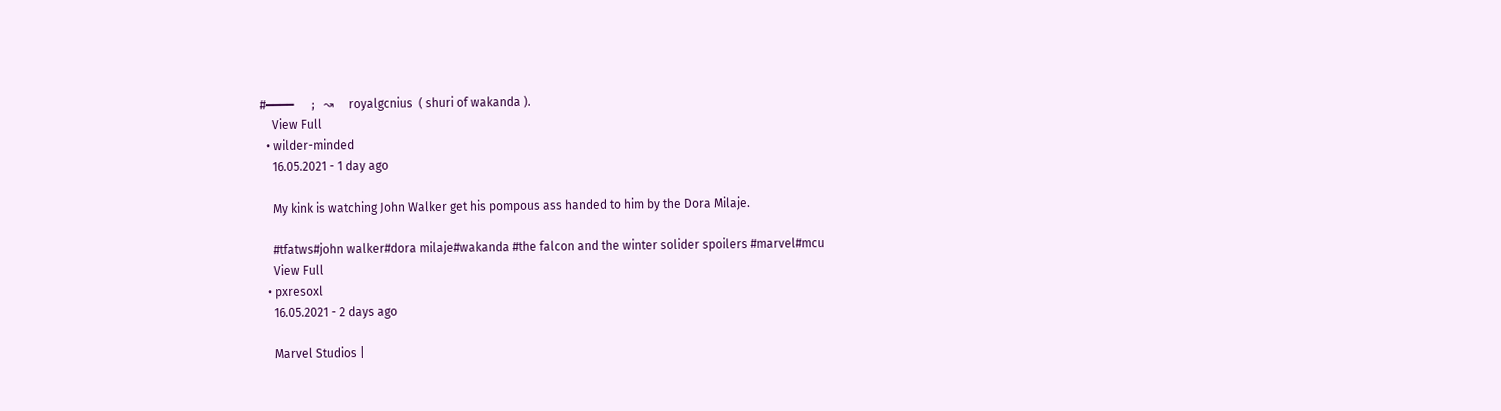#━━━━      ;   ↝     royalgcnius  ( shuri of wakanda ).
    View Full
  • wilder-minded
    16.05.2021 - 1 day ago

    My kink is watching John Walker get his pompous ass handed to him by the Dora Milaje.

    #tfatws#john walker#dora milaje#wakanda #the falcon and the winter solider spoilers #marvel#mcu
    View Full
  • pxresoxl
    16.05.2021 - 2 days ago

    Marvel Studios |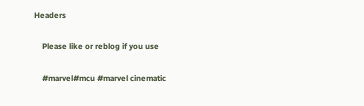Headers

    Please like or reblog if you use

    #marvel#mcu #marvel cinematic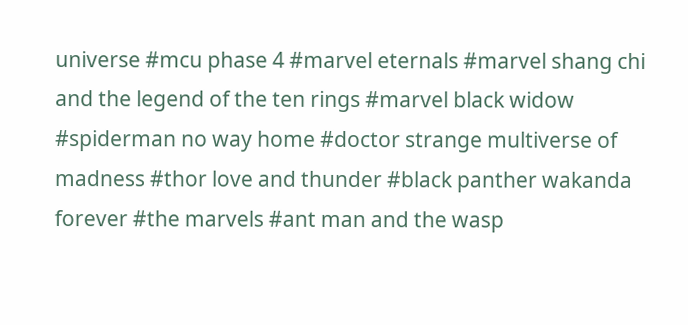universe #mcu phase 4 #marvel eternals #marvel shang chi and the legend of the ten rings #marvel black widow #spiderman no way home #doctor strange multiverse of madness #thor love and thunder #black panther wakanda forever #the marvels #ant man and the wasp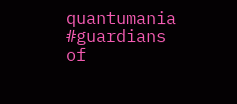quantumania #guardians of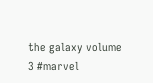the galaxy volume 3 #marvel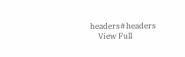headers#headers
    View Full